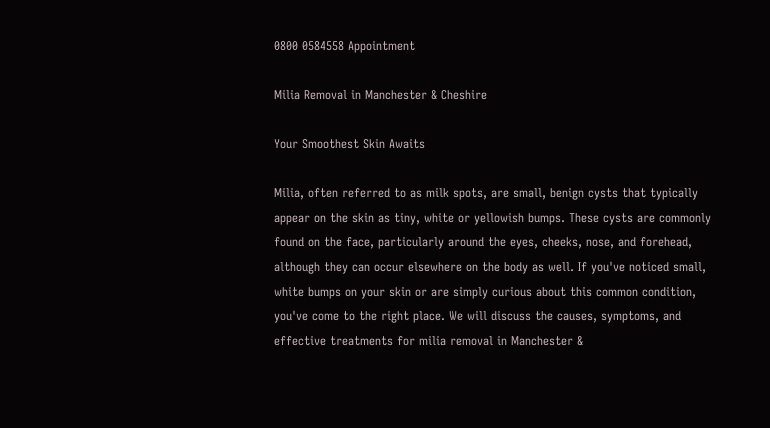0800 0584558 Appointment

Milia Removal in Manchester & Cheshire

Your Smoothest Skin Awaits

Milia, often referred to as milk spots, are small, benign cysts that typically appear on the skin as tiny, white or yellowish bumps. These cysts are commonly found on the face, particularly around the eyes, cheeks, nose, and forehead, although they can occur elsewhere on the body as well. If you've noticed small, white bumps on your skin or are simply curious about this common condition, you've come to the right place. We will discuss the causes, symptoms, and effective treatments for milia removal in Manchester &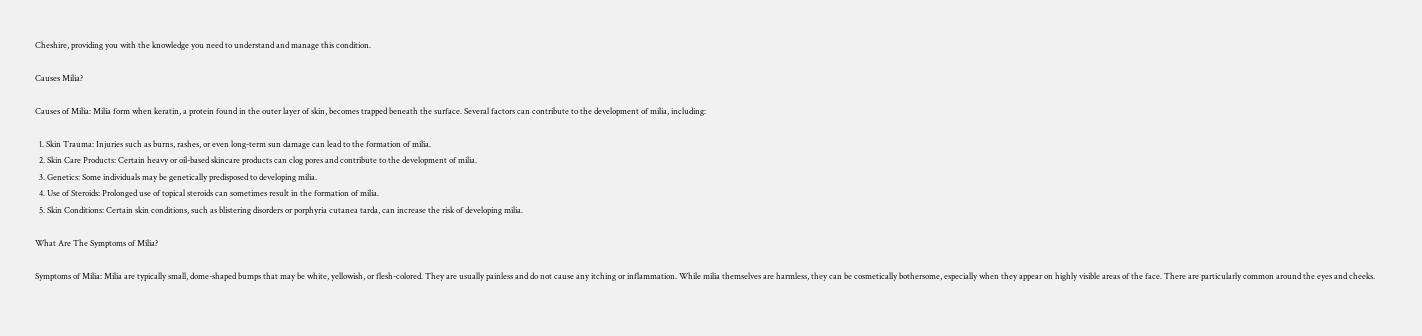Cheshire, providing you with the knowledge you need to understand and manage this condition.

Causes Milia?

Causes of Milia: Milia form when keratin, a protein found in the outer layer of skin, becomes trapped beneath the surface. Several factors can contribute to the development of milia, including:

  1. Skin Trauma: Injuries such as burns, rashes, or even long-term sun damage can lead to the formation of milia.
  2. Skin Care Products: Certain heavy or oil-based skincare products can clog pores and contribute to the development of milia.
  3. Genetics: Some individuals may be genetically predisposed to developing milia.
  4. Use of Steroids: Prolonged use of topical steroids can sometimes result in the formation of milia.
  5. Skin Conditions: Certain skin conditions, such as blistering disorders or porphyria cutanea tarda, can increase the risk of developing milia.

What Are The Symptoms of Milia?

Symptoms of Milia: Milia are typically small, dome-shaped bumps that may be white, yellowish, or flesh-colored. They are usually painless and do not cause any itching or inflammation. While milia themselves are harmless, they can be cosmetically bothersome, especially when they appear on highly visible areas of the face. There are particularly common around the eyes and cheeks.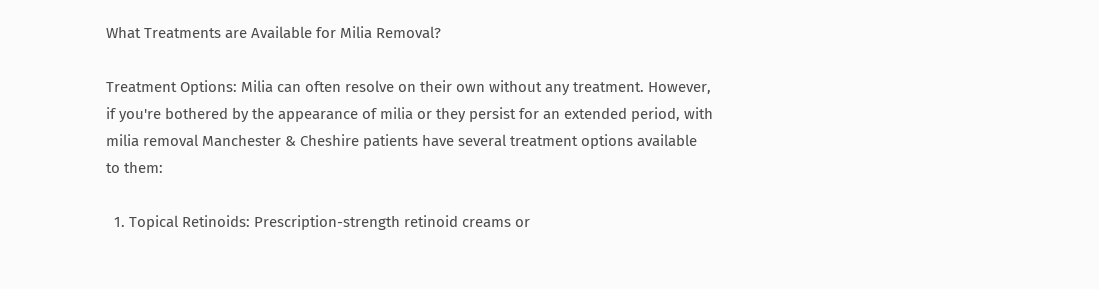What Treatments are Available for Milia Removal?

Treatment Options: Milia can often resolve on their own without any treatment. However, if you're bothered by the appearance of milia or they persist for an extended period, with milia removal Manchester & Cheshire patients have several treatment options available to them:

  1. Topical Retinoids: Prescription-strength retinoid creams or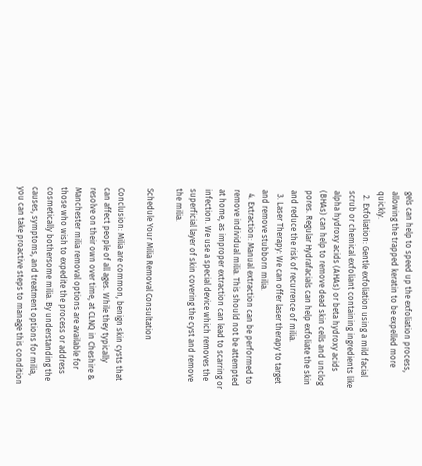gels can help to speed up the exfoliation process, allowing the trapped keratin to be expelled more quickly.
  2. Exfoliation: Gentle exfoliation using a mild facial scrub or chemical exfoliant containing ingredients like alpha hydroxy acids (AHAs) or beta hydroxy acids (BHAs) can help to remove dead skin cells and unclog pores. Regular Hydrafacials can help exfoliate the skin and reduce the risk of recurrence of milia.
  3. Laser Therapy: We can offer laser therapy to target and remove stubborn milia.
  4. Extraction: Manual extraction can be performed to remove individual milia. This should not be attempted at home, as improper extraction can lead to scarring or infection. We use a special device which removes the superficial layer of skin covering the cyst and remove the milia.

Schedule Your Milia Removal Consultation

Conclusion: Milia are common, benign skin cysts that can affect people of all ages. While they typically resolve on their own over time, at CLNQ in Cheshire & Manchester milia removal options are available for those who wish to expedite the process or address cosmetically bothersome milia. By understanding the causes, symptoms, and treatment options for milia, you can take proactive steps to manage this condition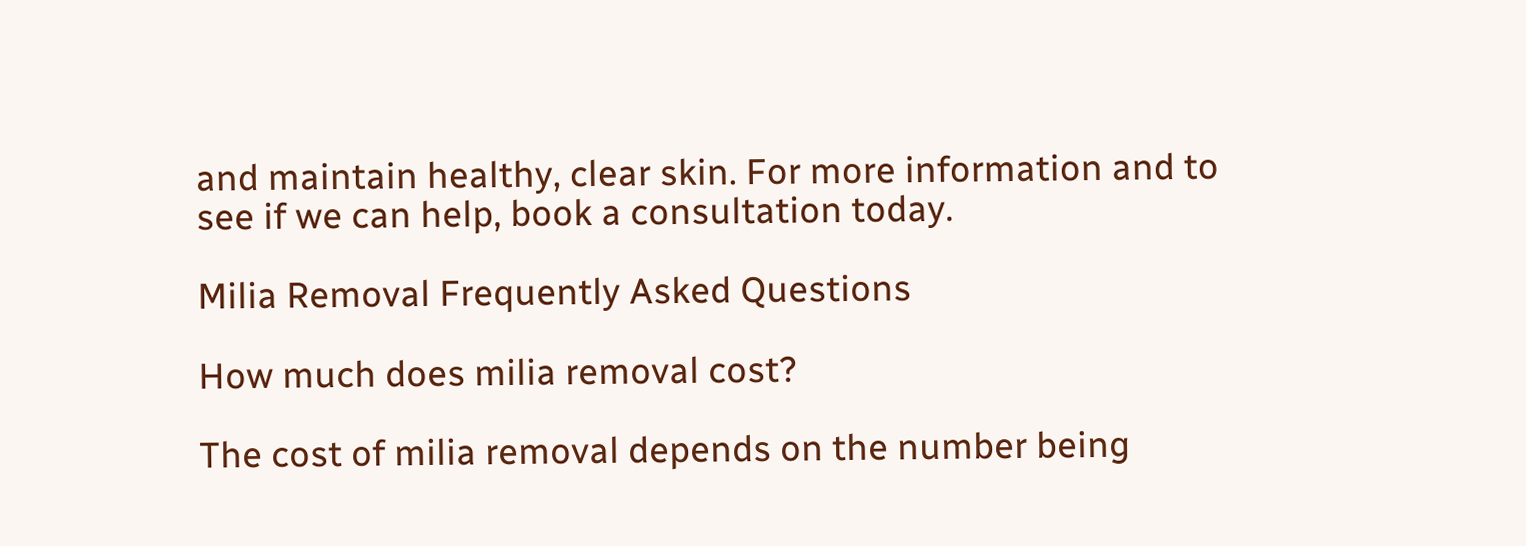and maintain healthy, clear skin. For more information and to see if we can help, book a consultation today.

Milia Removal Frequently Asked Questions

How much does milia removal cost?

The cost of milia removal depends on the number being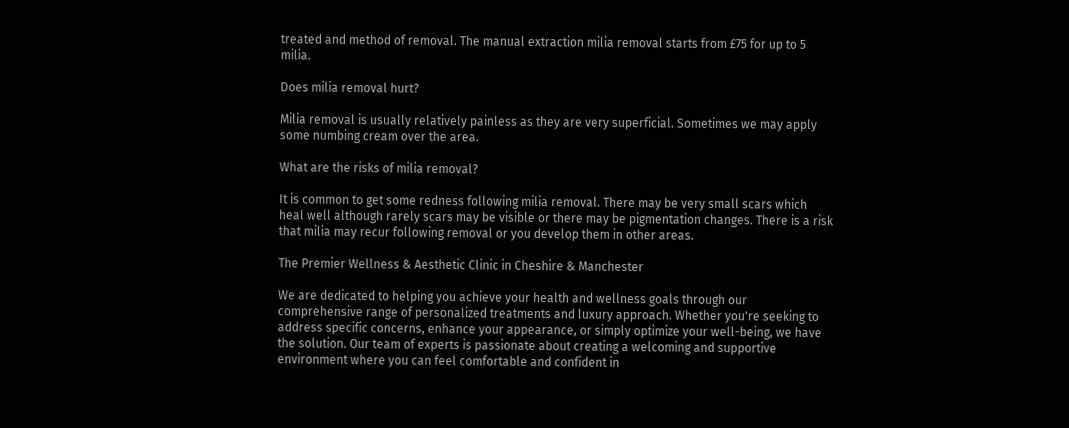treated and method of removal. The manual extraction milia removal starts from £75 for up to 5 milia.

Does milia removal hurt?

Milia removal is usually relatively painless as they are very superficial. Sometimes we may apply some numbing cream over the area.

What are the risks of milia removal?

It is common to get some redness following milia removal. There may be very small scars which heal well although rarely scars may be visible or there may be pigmentation changes. There is a risk that milia may recur following removal or you develop them in other areas.

The Premier Wellness & Aesthetic Clinic in Cheshire & Manchester

We are dedicated to helping you achieve your health and wellness goals through our comprehensive range of personalized treatments and luxury approach. Whether you're seeking to address specific concerns, enhance your appearance, or simply optimize your well-being, we have the solution. Our team of experts is passionate about creating a welcoming and supportive environment where you can feel comfortable and confident in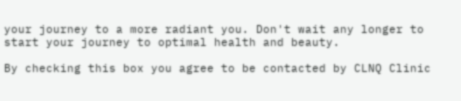your journey to a more radiant you. Don't wait any longer to start your journey to optimal health and beauty.

By checking this box you agree to be contacted by CLNQ Clinic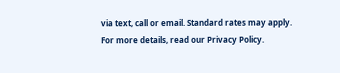via text, call or email. Standard rates may apply. For more details, read our Privacy Policy.